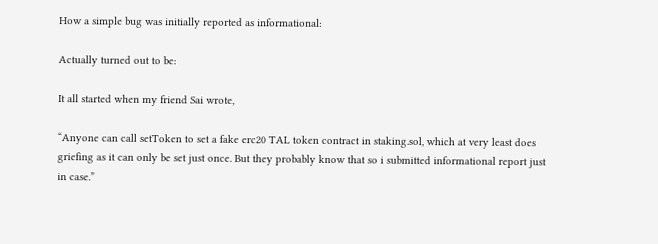How a simple bug was initially reported as informational:

Actually turned out to be:

It all started when my friend Sai wrote,

“Anyone can call setToken to set a fake erc20 TAL token contract in staking.sol, which at very least does griefing as it can only be set just once. But they probably know that so i submitted informational report just in case.”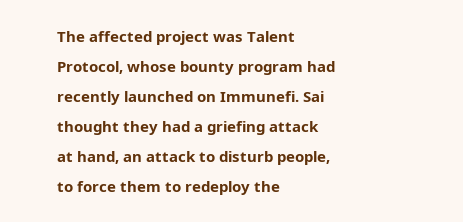The affected project was Talent Protocol, whose bounty program had recently launched on Immunefi. Sai thought they had a griefing attack at hand, an attack to disturb people, to force them to redeploy the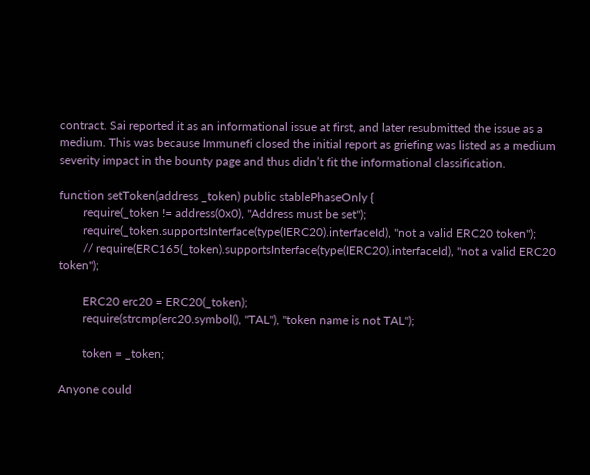contract. Sai reported it as an informational issue at first, and later resubmitted the issue as a medium. This was because Immunefi closed the initial report as griefing was listed as a medium severity impact in the bounty page and thus didn’t fit the informational classification.

function setToken(address _token) public stablePhaseOnly {
        require(_token != address(0x0), "Address must be set");
        require(_token.supportsInterface(type(IERC20).interfaceId), "not a valid ERC20 token");
        // require(ERC165(_token).supportsInterface(type(IERC20).interfaceId), "not a valid ERC20 token");

        ERC20 erc20 = ERC20(_token);
        require(strcmp(erc20.symbol(), "TAL"), "token name is not TAL");

        token = _token;

Anyone could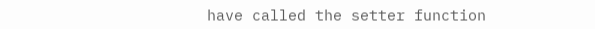have called the setter function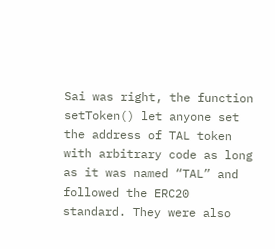Sai was right, the function setToken() let anyone set the address of TAL token with arbitrary code as long as it was named “TAL” and followed the ERC20 standard. They were also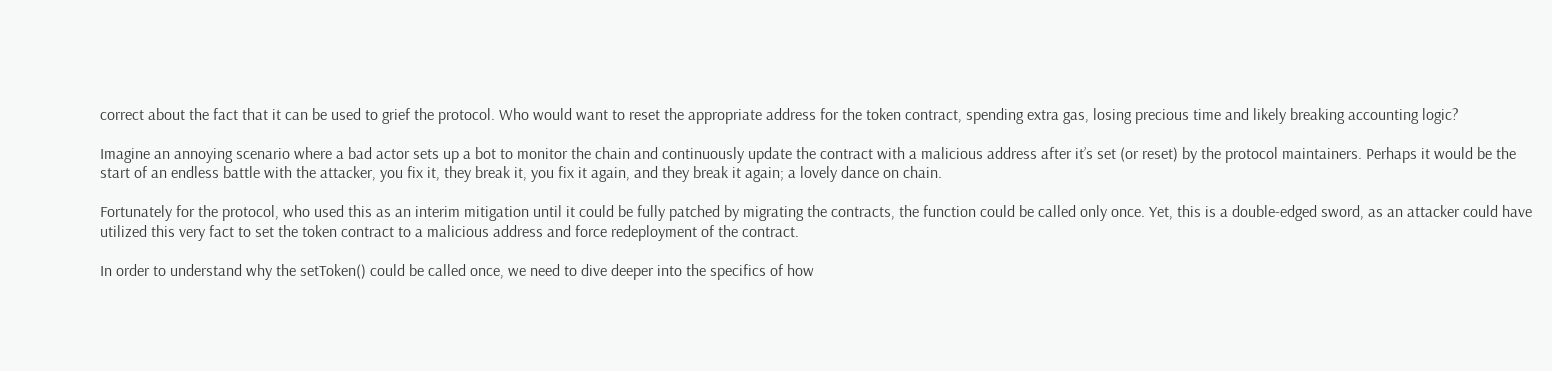correct about the fact that it can be used to grief the protocol. Who would want to reset the appropriate address for the token contract, spending extra gas, losing precious time and likely breaking accounting logic?

Imagine an annoying scenario where a bad actor sets up a bot to monitor the chain and continuously update the contract with a malicious address after it’s set (or reset) by the protocol maintainers. Perhaps it would be the start of an endless battle with the attacker, you fix it, they break it, you fix it again, and they break it again; a lovely dance on chain.

Fortunately for the protocol, who used this as an interim mitigation until it could be fully patched by migrating the contracts, the function could be called only once. Yet, this is a double-edged sword, as an attacker could have utilized this very fact to set the token contract to a malicious address and force redeployment of the contract.

In order to understand why the setToken() could be called once, we need to dive deeper into the specifics of how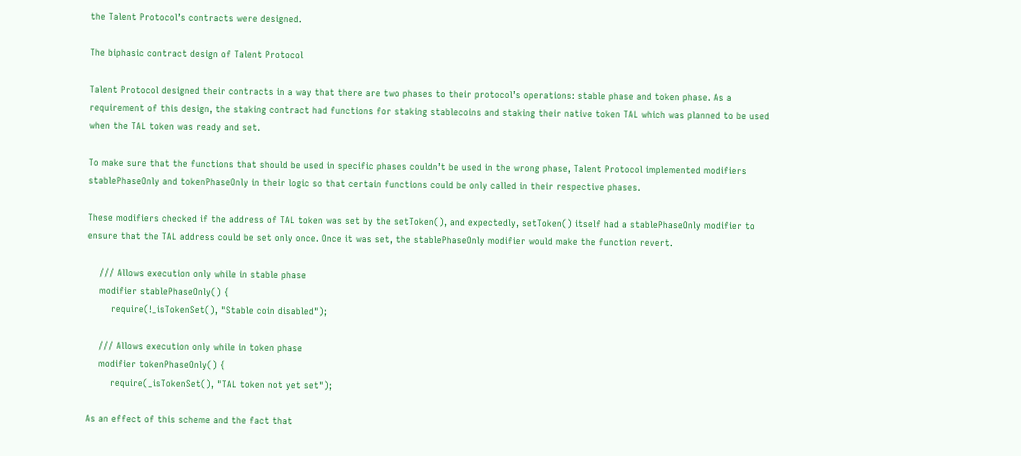the Talent Protocol’s contracts were designed.

The biphasic contract design of Talent Protocol

Talent Protocol designed their contracts in a way that there are two phases to their protocol’s operations: stable phase and token phase. As a requirement of this design, the staking contract had functions for staking stablecoins and staking their native token TAL which was planned to be used when the TAL token was ready and set.

To make sure that the functions that should be used in specific phases couldn’t be used in the wrong phase, Talent Protocol implemented modifiers stablePhaseOnly and tokenPhaseOnly in their logic so that certain functions could be only called in their respective phases.

These modifiers checked if the address of TAL token was set by the setToken(), and expectedly, setToken() itself had a stablePhaseOnly modifier to ensure that the TAL address could be set only once. Once it was set, the stablePhaseOnly modifier would make the function revert.

    /// Allows execution only while in stable phase
    modifier stablePhaseOnly() {
        require(!_isTokenSet(), "Stable coin disabled");

    /// Allows execution only while in token phase
    modifier tokenPhaseOnly() {
        require(_isTokenSet(), "TAL token not yet set");

As an effect of this scheme and the fact that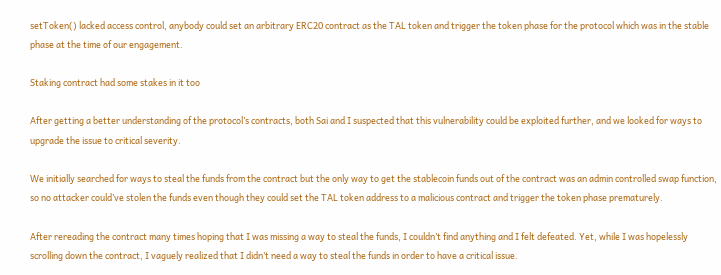setToken() lacked access control, anybody could set an arbitrary ERC20 contract as the TAL token and trigger the token phase for the protocol which was in the stable phase at the time of our engagement.

Staking contract had some stakes in it too

After getting a better understanding of the protocol’s contracts, both Sai and I suspected that this vulnerability could be exploited further, and we looked for ways to upgrade the issue to critical severity.

We initially searched for ways to steal the funds from the contract but the only way to get the stablecoin funds out of the contract was an admin controlled swap function, so no attacker could’ve stolen the funds even though they could set the TAL token address to a malicious contract and trigger the token phase prematurely.

After rereading the contract many times hoping that I was missing a way to steal the funds, I couldn’t find anything and I felt defeated. Yet, while I was hopelessly scrolling down the contract, I vaguely realized that I didn’t need a way to steal the funds in order to have a critical issue.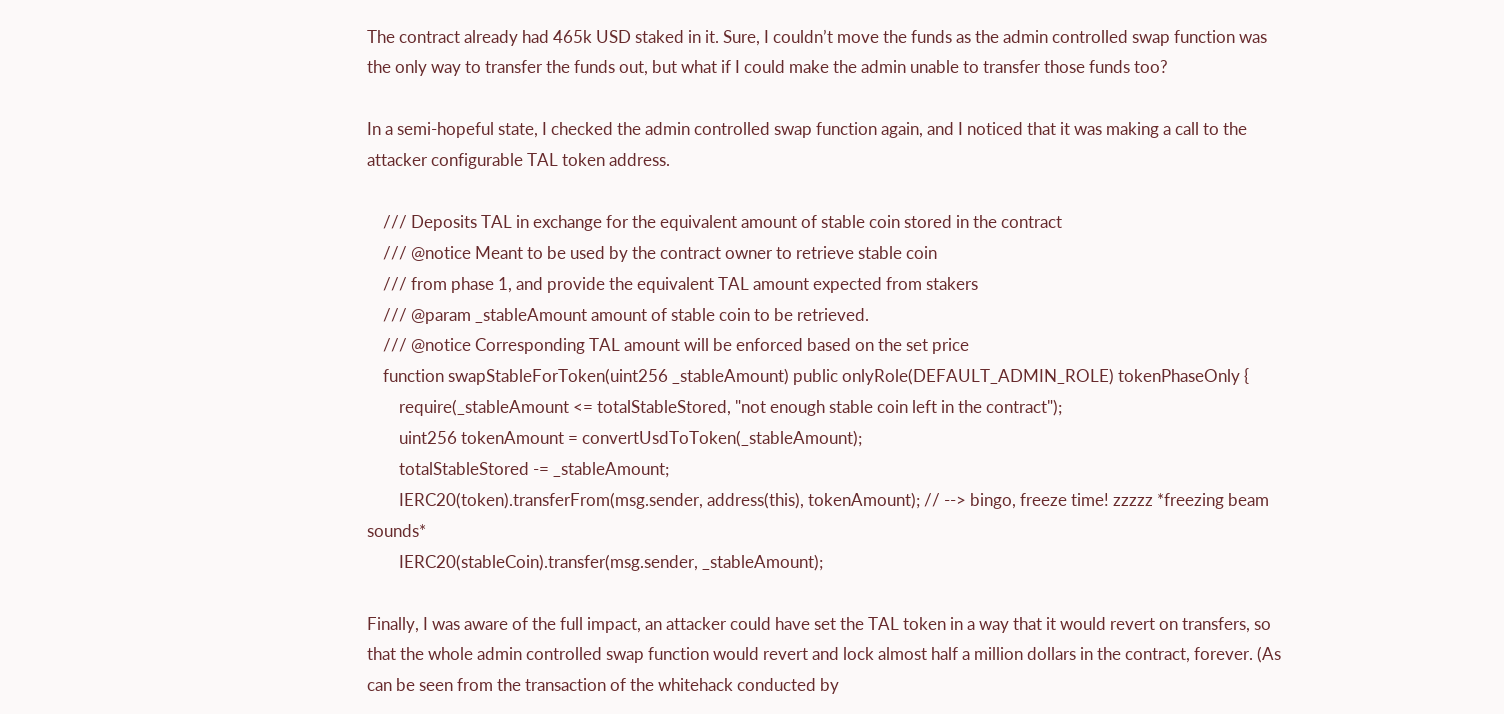The contract already had 465k USD staked in it. Sure, I couldn’t move the funds as the admin controlled swap function was the only way to transfer the funds out, but what if I could make the admin unable to transfer those funds too?

In a semi-hopeful state, I checked the admin controlled swap function again, and I noticed that it was making a call to the attacker configurable TAL token address.

    /// Deposits TAL in exchange for the equivalent amount of stable coin stored in the contract
    /// @notice Meant to be used by the contract owner to retrieve stable coin
    /// from phase 1, and provide the equivalent TAL amount expected from stakers
    /// @param _stableAmount amount of stable coin to be retrieved.
    /// @notice Corresponding TAL amount will be enforced based on the set price
    function swapStableForToken(uint256 _stableAmount) public onlyRole(DEFAULT_ADMIN_ROLE) tokenPhaseOnly {
        require(_stableAmount <= totalStableStored, "not enough stable coin left in the contract");
        uint256 tokenAmount = convertUsdToToken(_stableAmount);
        totalStableStored -= _stableAmount;
        IERC20(token).transferFrom(msg.sender, address(this), tokenAmount); // --> bingo, freeze time! zzzzz *freezing beam sounds*
        IERC20(stableCoin).transfer(msg.sender, _stableAmount);

Finally, I was aware of the full impact, an attacker could have set the TAL token in a way that it would revert on transfers, so that the whole admin controlled swap function would revert and lock almost half a million dollars in the contract, forever. (As can be seen from the transaction of the whitehack conducted by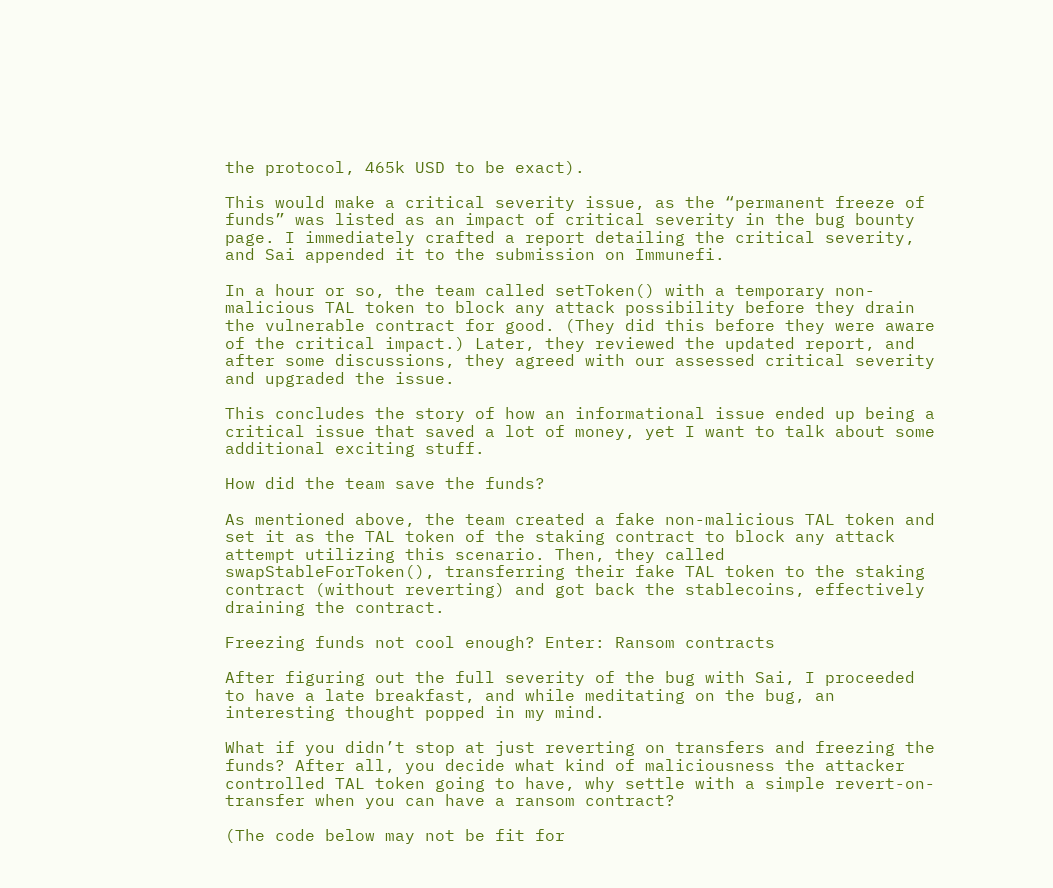the protocol, 465k USD to be exact).

This would make a critical severity issue, as the “permanent freeze of funds” was listed as an impact of critical severity in the bug bounty page. I immediately crafted a report detailing the critical severity, and Sai appended it to the submission on Immunefi.

In a hour or so, the team called setToken() with a temporary non-malicious TAL token to block any attack possibility before they drain the vulnerable contract for good. (They did this before they were aware of the critical impact.) Later, they reviewed the updated report, and after some discussions, they agreed with our assessed critical severity and upgraded the issue.

This concludes the story of how an informational issue ended up being a critical issue that saved a lot of money, yet I want to talk about some additional exciting stuff.

How did the team save the funds?

As mentioned above, the team created a fake non-malicious TAL token and set it as the TAL token of the staking contract to block any attack attempt utilizing this scenario. Then, they called swapStableForToken(), transferring their fake TAL token to the staking contract (without reverting) and got back the stablecoins, effectively draining the contract.

Freezing funds not cool enough? Enter: Ransom contracts

After figuring out the full severity of the bug with Sai, I proceeded to have a late breakfast, and while meditating on the bug, an interesting thought popped in my mind.

What if you didn’t stop at just reverting on transfers and freezing the funds? After all, you decide what kind of maliciousness the attacker controlled TAL token going to have, why settle with a simple revert-on-transfer when you can have a ransom contract?

(The code below may not be fit for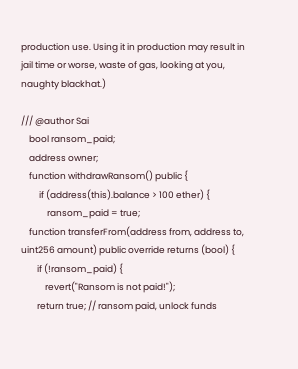production use. Using it in production may result in jail time or worse, waste of gas, looking at you, naughty blackhat.)

/// @author Sai
    bool ransom_paid;
    address owner;
    function withdrawRansom() public {
         if (address(this).balance > 100 ether) {
             ransom_paid = true;
    function transferFrom(address from, address to, uint256 amount) public override returns (bool) {
        if (!ransom_paid) {
            revert("Ransom is not paid!");
        return true; // ransom paid, unlock funds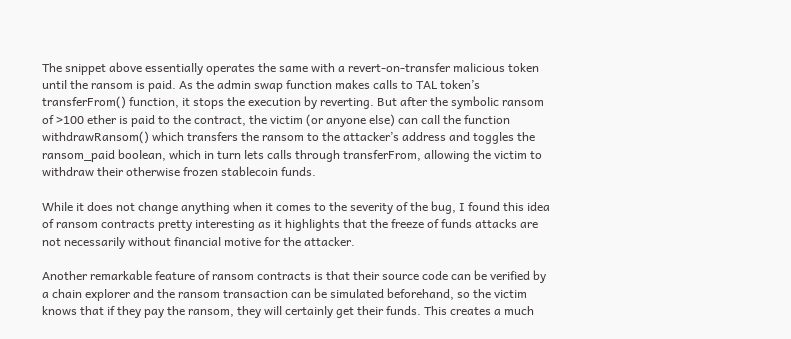The snippet above essentially operates the same with a revert-on-transfer malicious token until the ransom is paid. As the admin swap function makes calls to TAL token’s transferFrom() function, it stops the execution by reverting. But after the symbolic ransom of >100 ether is paid to the contract, the victim (or anyone else) can call the function withdrawRansom() which transfers the ransom to the attacker’s address and toggles the ransom_paid boolean, which in turn lets calls through transferFrom, allowing the victim to withdraw their otherwise frozen stablecoin funds.

While it does not change anything when it comes to the severity of the bug, I found this idea of ransom contracts pretty interesting as it highlights that the freeze of funds attacks are not necessarily without financial motive for the attacker.

Another remarkable feature of ransom contracts is that their source code can be verified by a chain explorer and the ransom transaction can be simulated beforehand, so the victim knows that if they pay the ransom, they will certainly get their funds. This creates a much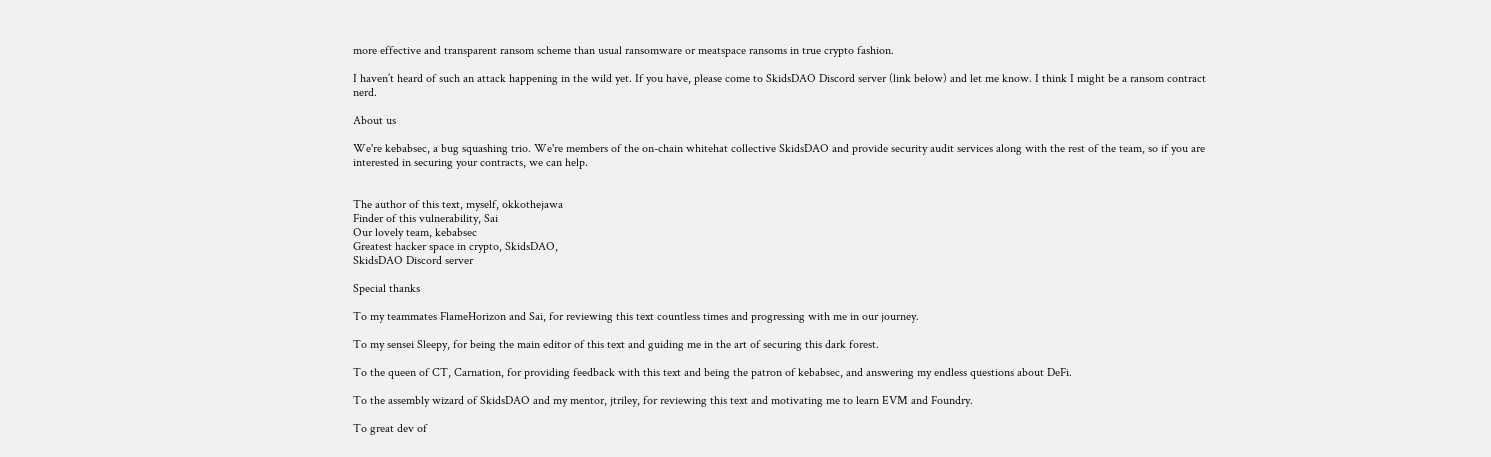more effective and transparent ransom scheme than usual ransomware or meatspace ransoms in true crypto fashion.

I haven’t heard of such an attack happening in the wild yet. If you have, please come to SkidsDAO Discord server (link below) and let me know. I think I might be a ransom contract nerd.

About us

We're kebabsec, a bug squashing trio. We're members of the on-chain whitehat collective SkidsDAO and provide security audit services along with the rest of the team, so if you are interested in securing your contracts, we can help.


The author of this text, myself, okkothejawa
Finder of this vulnerability, Sai
Our lovely team, kebabsec
Greatest hacker space in crypto, SkidsDAO,
SkidsDAO Discord server

Special thanks

To my teammates FlameHorizon and Sai, for reviewing this text countless times and progressing with me in our journey.

To my sensei Sleepy, for being the main editor of this text and guiding me in the art of securing this dark forest.

To the queen of CT, Carnation, for providing feedback with this text and being the patron of kebabsec, and answering my endless questions about DeFi.

To the assembly wizard of SkidsDAO and my mentor, jtriley, for reviewing this text and motivating me to learn EVM and Foundry.

To great dev of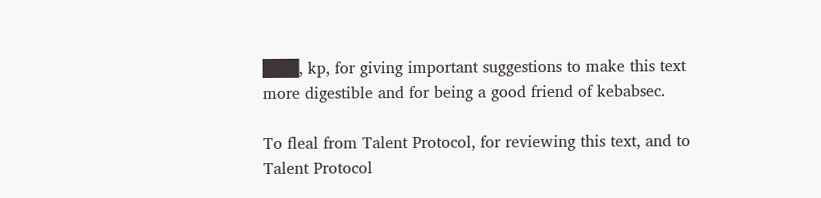███, kp, for giving important suggestions to make this text more digestible and for being a good friend of kebabsec.

To fleal from Talent Protocol, for reviewing this text, and to Talent Protocol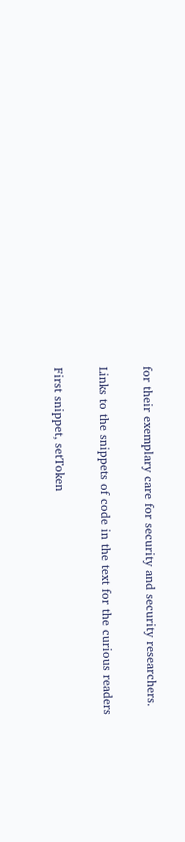for their exemplary care for security and security researchers.

Links to the snippets of code in the text for the curious readers

First snippet, setToken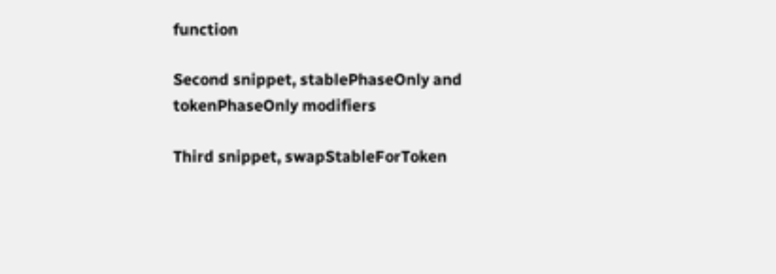function

Second snippet, stablePhaseOnly and tokenPhaseOnly modifiers

Third snippet, swapStableForToken